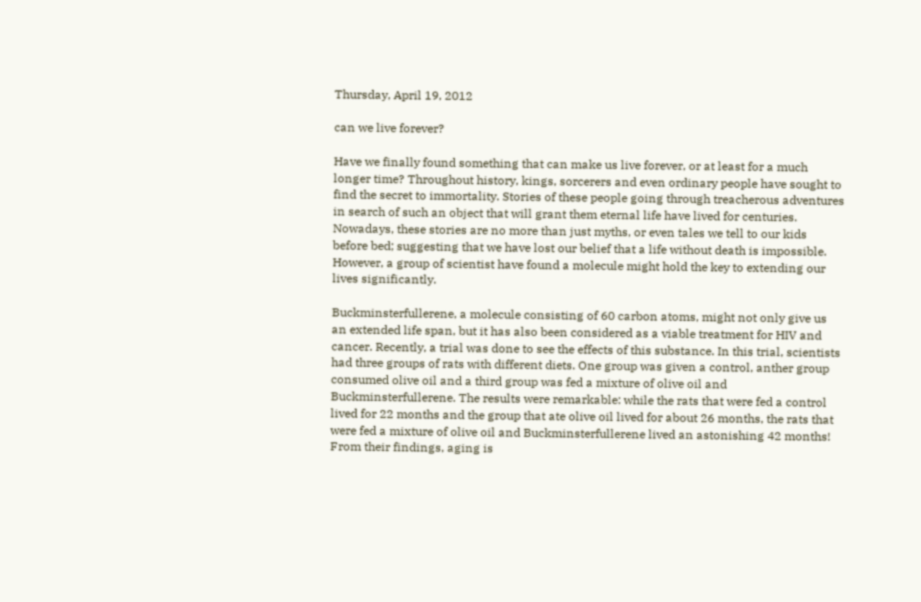Thursday, April 19, 2012

can we live forever?

Have we finally found something that can make us live forever, or at least for a much longer time? Throughout history, kings, sorcerers and even ordinary people have sought to find the secret to immortality. Stories of these people going through treacherous adventures in search of such an object that will grant them eternal life have lived for centuries. Nowadays, these stories are no more than just myths, or even tales we tell to our kids before bed; suggesting that we have lost our belief that a life without death is impossible. However, a group of scientist have found a molecule might hold the key to extending our lives significantly.

Buckminsterfullerene, a molecule consisting of 60 carbon atoms, might not only give us an extended life span, but it has also been considered as a viable treatment for HIV and cancer. Recently, a trial was done to see the effects of this substance. In this trial, scientists had three groups of rats with different diets. One group was given a control, anther group consumed olive oil and a third group was fed a mixture of olive oil and Buckminsterfullerene. The results were remarkable: while the rats that were fed a control lived for 22 months and the group that ate olive oil lived for about 26 months, the rats that were fed a mixture of olive oil and Buckminsterfullerene lived an astonishing 42 months! From their findings, aging is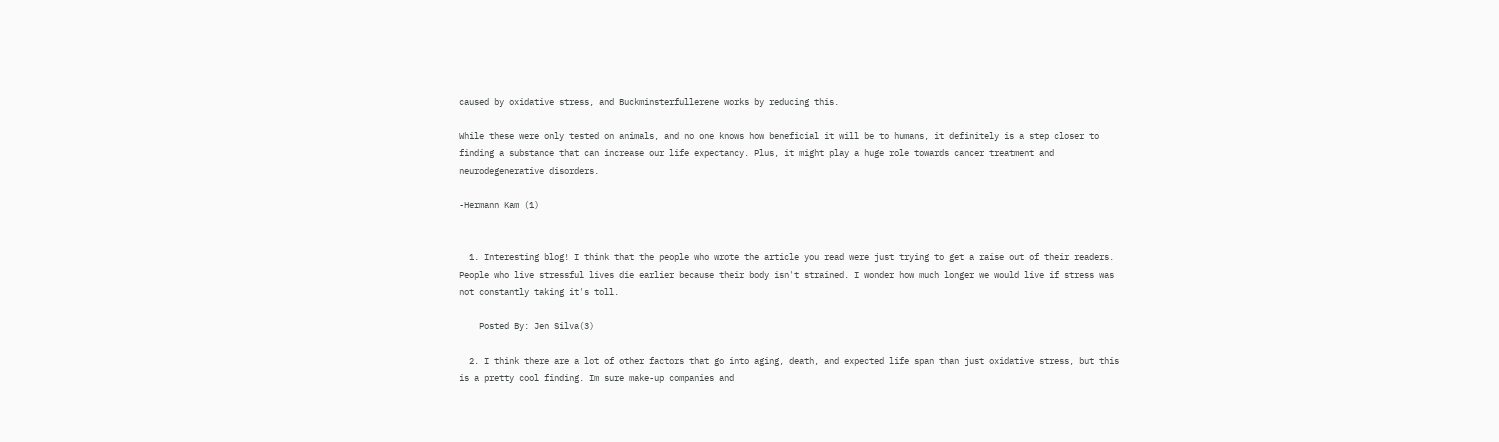caused by oxidative stress, and Buckminsterfullerene works by reducing this.

While these were only tested on animals, and no one knows how beneficial it will be to humans, it definitely is a step closer to finding a substance that can increase our life expectancy. Plus, it might play a huge role towards cancer treatment and neurodegenerative disorders.

-Hermann Kam (1)


  1. Interesting blog! I think that the people who wrote the article you read were just trying to get a raise out of their readers. People who live stressful lives die earlier because their body isn't strained. I wonder how much longer we would live if stress was not constantly taking it's toll.

    Posted By: Jen Silva(3)

  2. I think there are a lot of other factors that go into aging, death, and expected life span than just oxidative stress, but this is a pretty cool finding. Im sure make-up companies and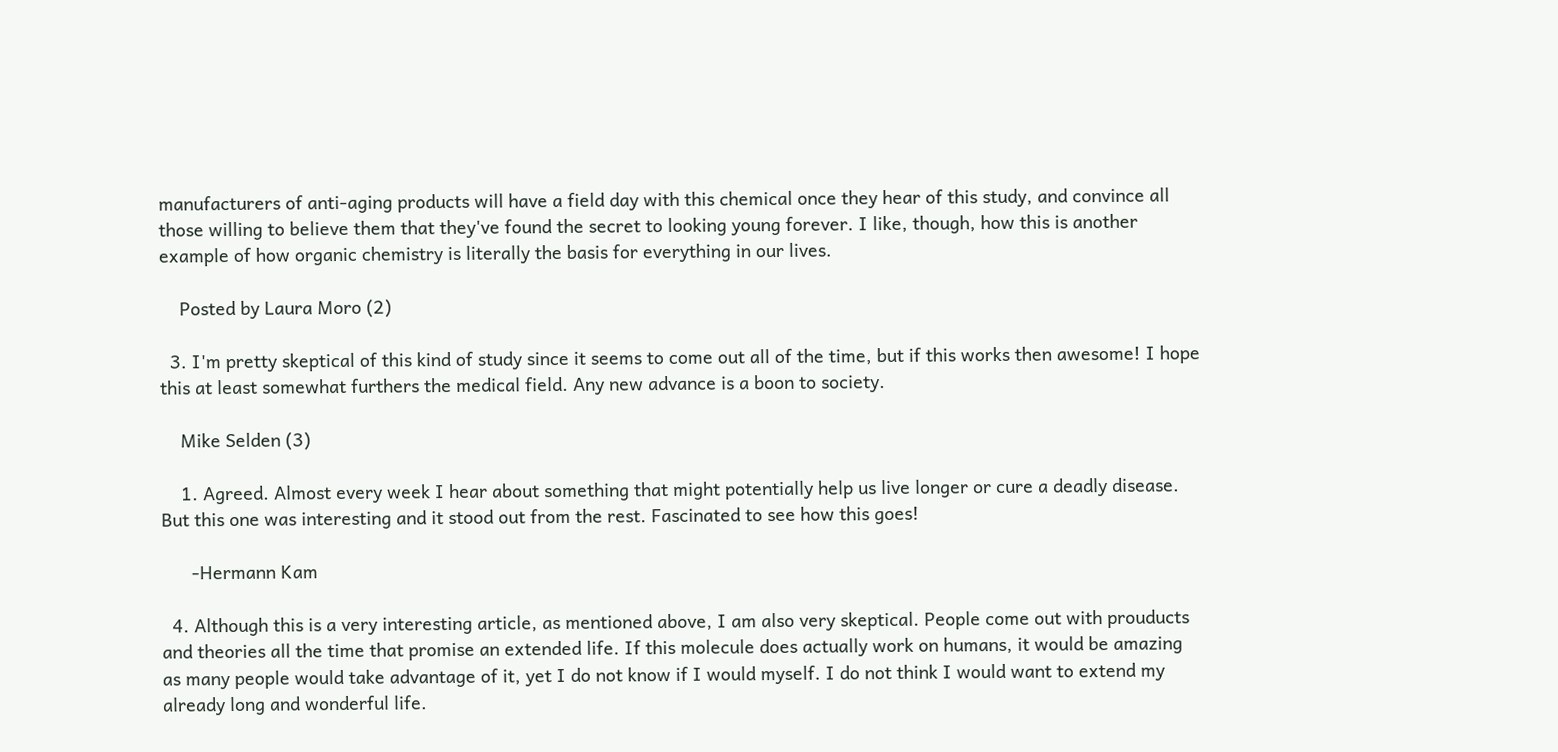manufacturers of anti-aging products will have a field day with this chemical once they hear of this study, and convince all those willing to believe them that they've found the secret to looking young forever. I like, though, how this is another example of how organic chemistry is literally the basis for everything in our lives.

    Posted by Laura Moro (2)

  3. I'm pretty skeptical of this kind of study since it seems to come out all of the time, but if this works then awesome! I hope this at least somewhat furthers the medical field. Any new advance is a boon to society.

    Mike Selden (3)

    1. Agreed. Almost every week I hear about something that might potentially help us live longer or cure a deadly disease. But this one was interesting and it stood out from the rest. Fascinated to see how this goes!

      -Hermann Kam

  4. Although this is a very interesting article, as mentioned above, I am also very skeptical. People come out with prouducts and theories all the time that promise an extended life. If this molecule does actually work on humans, it would be amazing as many people would take advantage of it, yet I do not know if I would myself. I do not think I would want to extend my already long and wonderful life.